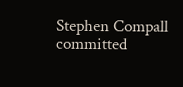Stephen Compall committed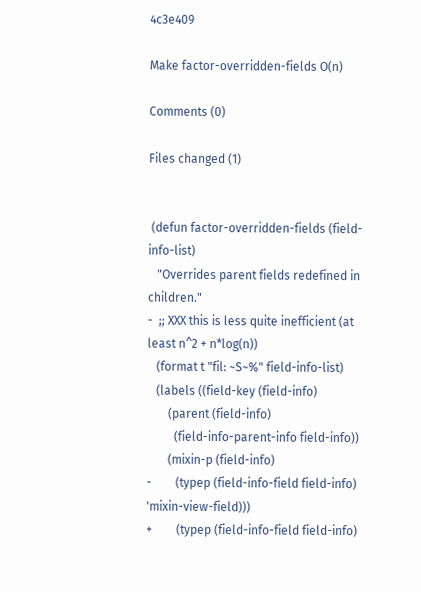4c3e409

Make factor-overridden-fields O(n)

Comments (0)

Files changed (1)


 (defun factor-overridden-fields (field-info-list)
   "Overrides parent fields redefined in children."
-  ;; XXX this is less quite inefficient (at least n^2 + n*log(n))
   (format t "fil: ~S~%" field-info-list)
   (labels ((field-key (field-info)
       (parent (field-info)
         (field-info-parent-info field-info))
       (mixin-p (field-info)
-        (typep (field-info-field field-info) 'mixin-view-field)))
+        (typep (field-info-field field-info)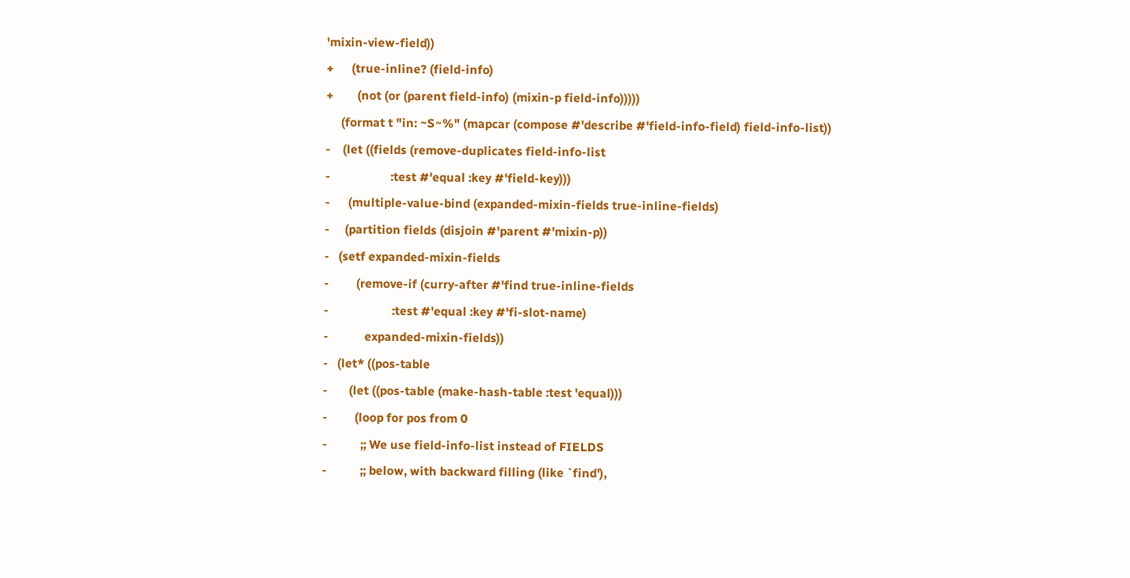'mixin-view-field))
+      (true-inline? (field-info)
+        (not (or (parent field-info) (mixin-p field-info)))))
     (format t "in: ~S~%" (mapcar (compose #'describe #'field-info-field) field-info-list))
-    (let ((fields (remove-duplicates field-info-list
-                    :test #'equal :key #'field-key)))
-      (multiple-value-bind (expanded-mixin-fields true-inline-fields)
-     (partition fields (disjoin #'parent #'mixin-p))
-   (setf expanded-mixin-fields
-         (remove-if (curry-after #'find true-inline-fields
-                     :test #'equal :key #'fi-slot-name)
-            expanded-mixin-fields))
-   (let* ((pos-table
-       (let ((pos-table (make-hash-table :test 'equal)))
-         (loop for pos from 0
-           ;; We use field-info-list instead of FIELDS
-           ;; below, with backward filling (like `find'),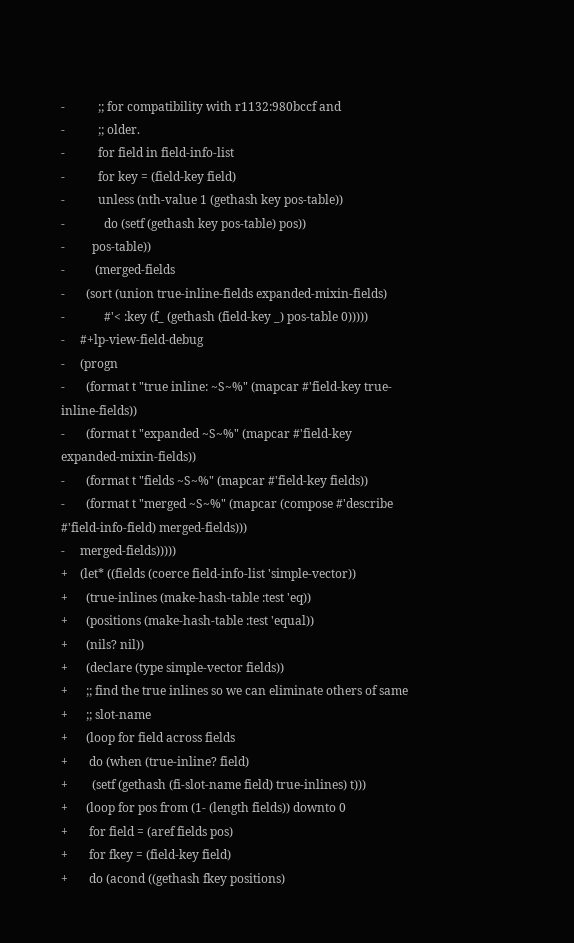-           ;; for compatibility with r1132:980bccf and
-           ;; older.
-           for field in field-info-list
-           for key = (field-key field)
-           unless (nth-value 1 (gethash key pos-table))
-             do (setf (gethash key pos-table) pos))
-         pos-table))
-          (merged-fields
-       (sort (union true-inline-fields expanded-mixin-fields)
-             #'< :key (f_ (gethash (field-key _) pos-table 0)))))
-     #+lp-view-field-debug
-     (progn
-       (format t "true inline: ~S~%" (mapcar #'field-key true-inline-fields))
-       (format t "expanded ~S~%" (mapcar #'field-key expanded-mixin-fields))
-       (format t "fields ~S~%" (mapcar #'field-key fields))
-       (format t "merged ~S~%" (mapcar (compose #'describe #'field-info-field) merged-fields)))
-     merged-fields)))))
+    (let* ((fields (coerce field-info-list 'simple-vector))
+      (true-inlines (make-hash-table :test 'eq))
+      (positions (make-hash-table :test 'equal))
+      (nils? nil))
+      (declare (type simple-vector fields))
+      ;; find the true inlines so we can eliminate others of same
+      ;; slot-name
+      (loop for field across fields
+       do (when (true-inline? field)
+        (setf (gethash (fi-slot-name field) true-inlines) t)))
+      (loop for pos from (1- (length fields)) downto 0
+       for field = (aref fields pos)
+       for fkey = (field-key field)
+       do (acond ((gethash fkey positions)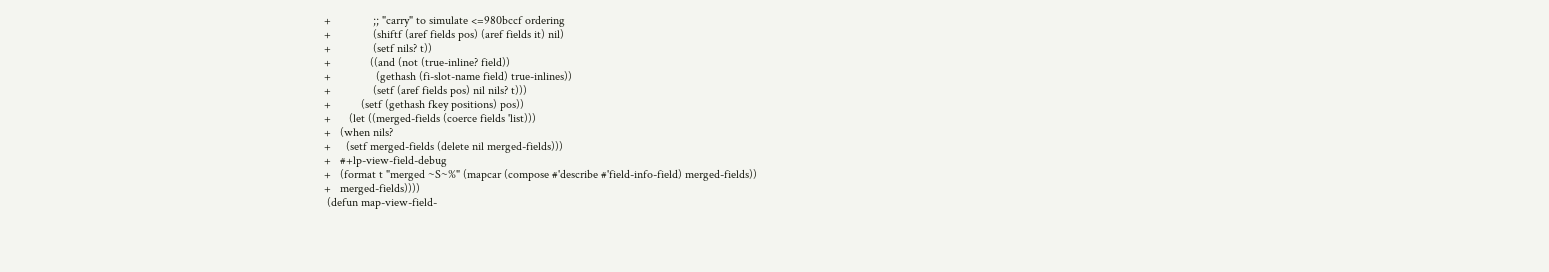+              ;; "carry" to simulate <=980bccf ordering
+              (shiftf (aref fields pos) (aref fields it) nil)
+              (setf nils? t))
+             ((and (not (true-inline? field))
+               (gethash (fi-slot-name field) true-inlines))
+              (setf (aref fields pos) nil nils? t)))
+          (setf (gethash fkey positions) pos))
+      (let ((merged-fields (coerce fields 'list)))
+   (when nils?
+     (setf merged-fields (delete nil merged-fields)))
+   #+lp-view-field-debug
+   (format t "merged ~S~%" (mapcar (compose #'describe #'field-info-field) merged-fields))
+   merged-fields))))
 (defun map-view-field-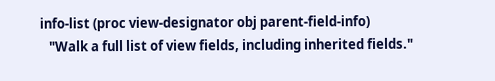info-list (proc view-designator obj parent-field-info)
   "Walk a full list of view fields, including inherited fields."